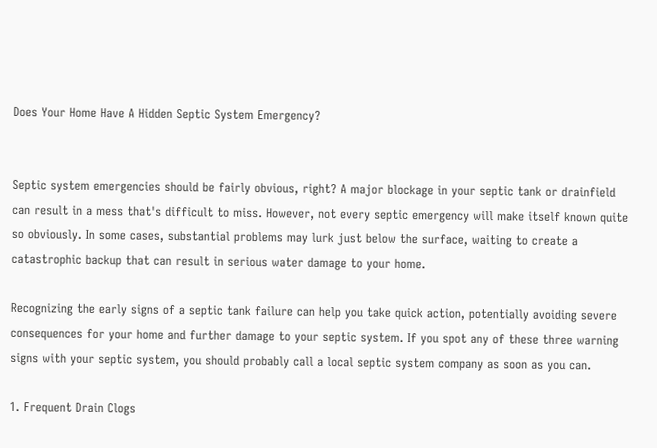Does Your Home Have A Hidden Septic System Emergency?


Septic system emergencies should be fairly obvious, right? A major blockage in your septic tank or drainfield can result in a mess that's difficult to miss. However, not every septic emergency will make itself known quite so obviously. In some cases, substantial problems may lurk just below the surface, waiting to create a catastrophic backup that can result in serious water damage to your home.

Recognizing the early signs of a septic tank failure can help you take quick action, potentially avoiding severe consequences for your home and further damage to your septic system. If you spot any of these three warning signs with your septic system, you should probably call a local septic system company as soon as you can.

1. Frequent Drain Clogs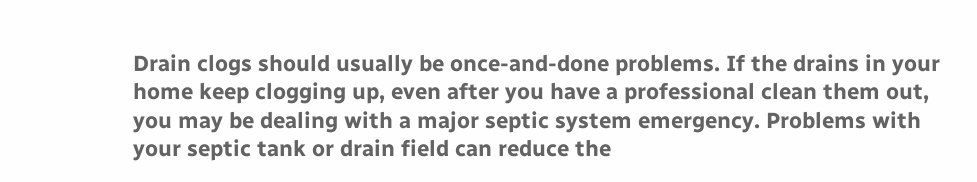Drain clogs should usually be once-and-done problems. If the drains in your home keep clogging up, even after you have a professional clean them out, you may be dealing with a major septic system emergency. Problems with your septic tank or drain field can reduce the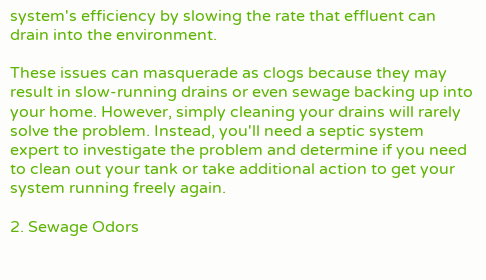system's efficiency by slowing the rate that effluent can drain into the environment.

These issues can masquerade as clogs because they may result in slow-running drains or even sewage backing up into your home. However, simply cleaning your drains will rarely solve the problem. Instead, you'll need a septic system expert to investigate the problem and determine if you need to clean out your tank or take additional action to get your system running freely again.

2. Sewage Odors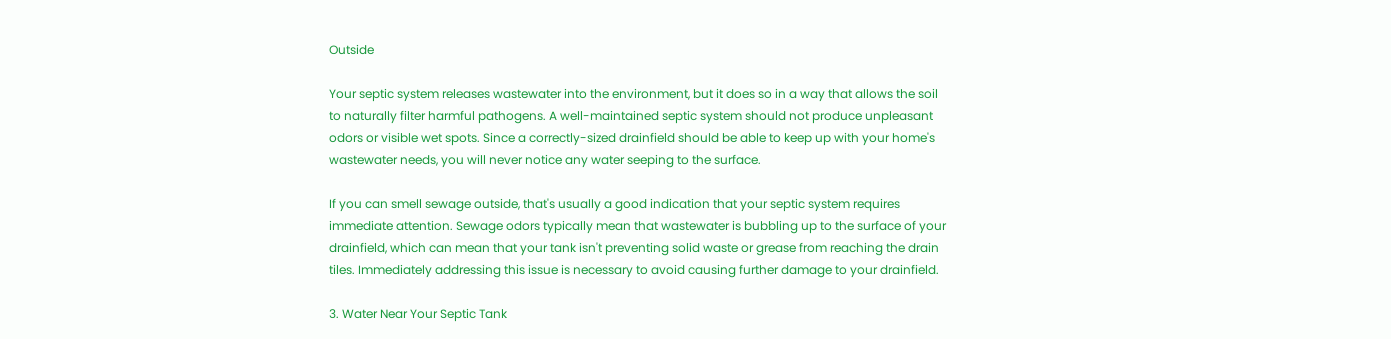Outside

Your septic system releases wastewater into the environment, but it does so in a way that allows the soil to naturally filter harmful pathogens. A well-maintained septic system should not produce unpleasant odors or visible wet spots. Since a correctly-sized drainfield should be able to keep up with your home's wastewater needs, you will never notice any water seeping to the surface.

If you can smell sewage outside, that's usually a good indication that your septic system requires immediate attention. Sewage odors typically mean that wastewater is bubbling up to the surface of your drainfield, which can mean that your tank isn't preventing solid waste or grease from reaching the drain tiles. Immediately addressing this issue is necessary to avoid causing further damage to your drainfield.

3. Water Near Your Septic Tank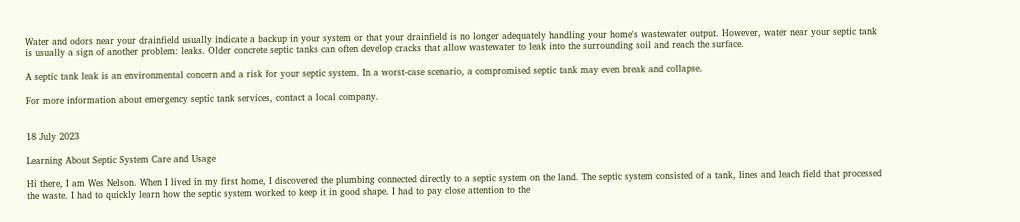Water and odors near your drainfield usually indicate a backup in your system or that your drainfield is no longer adequately handling your home's wastewater output. However, water near your septic tank is usually a sign of another problem: leaks. Older concrete septic tanks can often develop cracks that allow wastewater to leak into the surrounding soil and reach the surface.

A septic tank leak is an environmental concern and a risk for your septic system. In a worst-case scenario, a compromised septic tank may even break and collapse.

For more information about emergency septic tank services, contact a local company.


18 July 2023

Learning About Septic System Care and Usage

Hi there, I am Wes Nelson. When I lived in my first home, I discovered the plumbing connected directly to a septic system on the land. The septic system consisted of a tank, lines and leach field that processed the waste. I had to quickly learn how the septic system worked to keep it in good shape. I had to pay close attention to the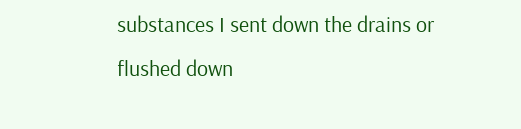substances I sent down the drains or flushed down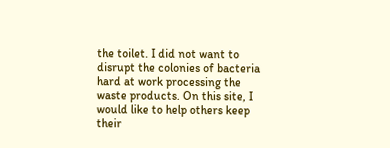the toilet. I did not want to disrupt the colonies of bacteria hard at work processing the waste products. On this site, I would like to help others keep their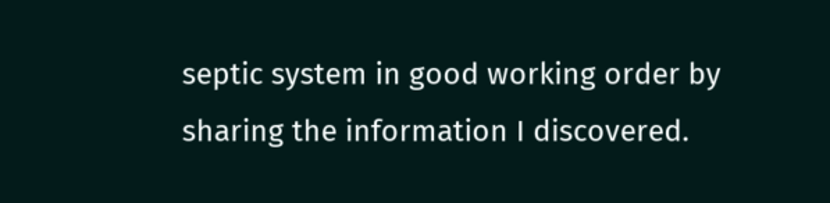septic system in good working order by sharing the information I discovered.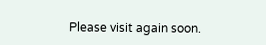Please visit again soon.